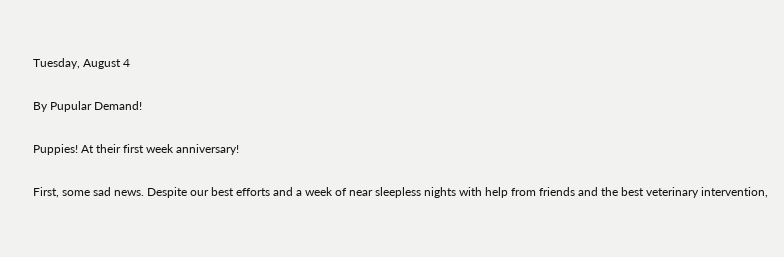Tuesday, August 4

By Pupular Demand!

Puppies! At their first week anniversary!

First, some sad news. Despite our best efforts and a week of near sleepless nights with help from friends and the best veterinary intervention,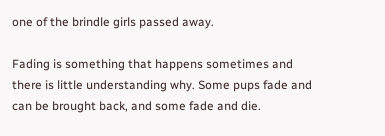one of the brindle girls passed away.

Fading is something that happens sometimes and there is little understanding why. Some pups fade and can be brought back, and some fade and die.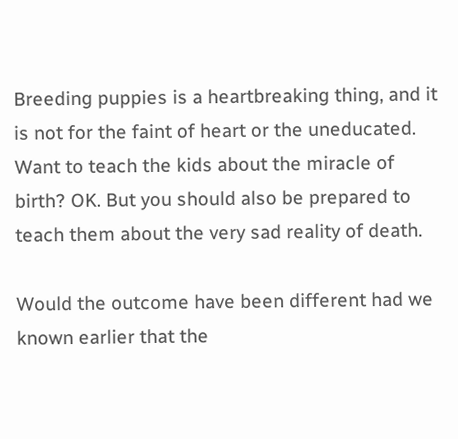Breeding puppies is a heartbreaking thing, and it is not for the faint of heart or the uneducated. Want to teach the kids about the miracle of birth? OK. But you should also be prepared to teach them about the very sad reality of death.

Would the outcome have been different had we known earlier that the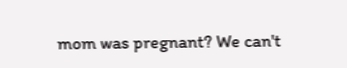mom was pregnant? We can't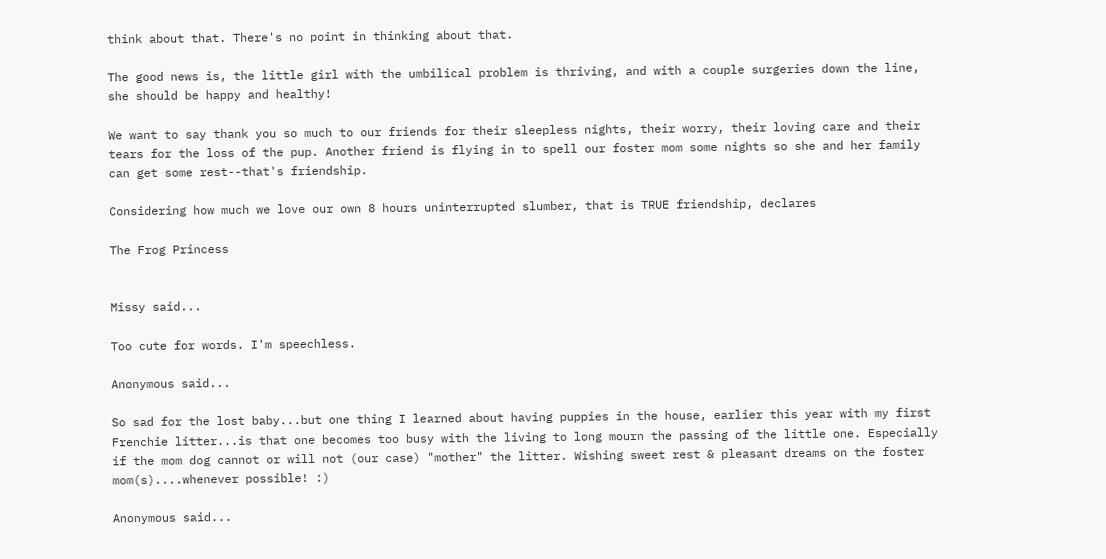think about that. There's no point in thinking about that.

The good news is, the little girl with the umbilical problem is thriving, and with a couple surgeries down the line, she should be happy and healthy!

We want to say thank you so much to our friends for their sleepless nights, their worry, their loving care and their tears for the loss of the pup. Another friend is flying in to spell our foster mom some nights so she and her family can get some rest--that's friendship.

Considering how much we love our own 8 hours uninterrupted slumber, that is TRUE friendship, declares

The Frog Princess


Missy said...

Too cute for words. I'm speechless.

Anonymous said...

So sad for the lost baby...but one thing I learned about having puppies in the house, earlier this year with my first Frenchie litter...is that one becomes too busy with the living to long mourn the passing of the little one. Especially if the mom dog cannot or will not (our case) "mother" the litter. Wishing sweet rest & pleasant dreams on the foster mom(s)....whenever possible! :)

Anonymous said...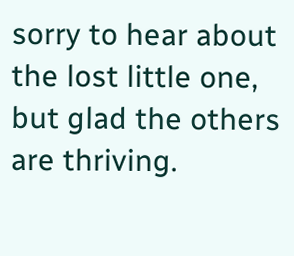sorry to hear about the lost little one, but glad the others are thriving.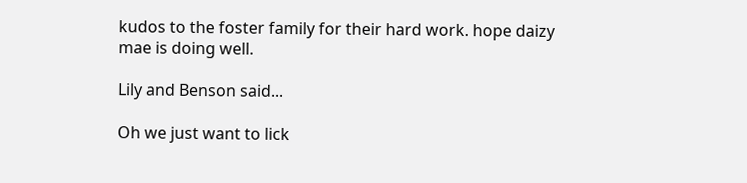kudos to the foster family for their hard work. hope daizy mae is doing well.

Lily and Benson said...

Oh we just want to lick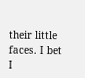their little faces. I bet I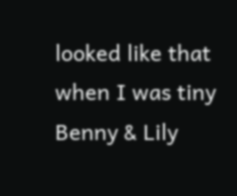looked like that when I was tiny
Benny & Lily